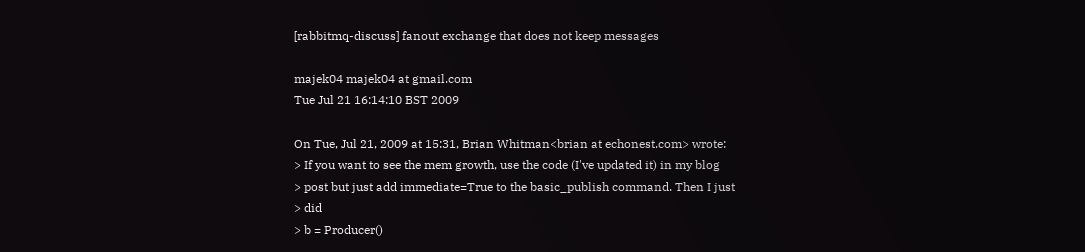[rabbitmq-discuss] fanout exchange that does not keep messages

majek04 majek04 at gmail.com
Tue Jul 21 16:14:10 BST 2009

On Tue, Jul 21, 2009 at 15:31, Brian Whitman<brian at echonest.com> wrote:
> If you want to see the mem growth, use the code (I've updated it) in my blog
> post but just add immediate=True to the basic_publish command. Then I just
> did
> b = Producer()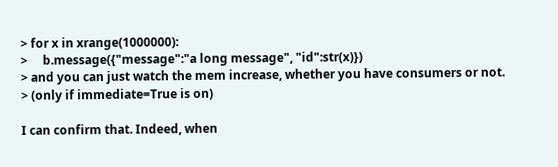> for x in xrange(1000000):
>     b.message({"message":"a long message", "id":str(x)})
> and you can just watch the mem increase, whether you have consumers or not.
> (only if immediate=True is on)

I can confirm that. Indeed, when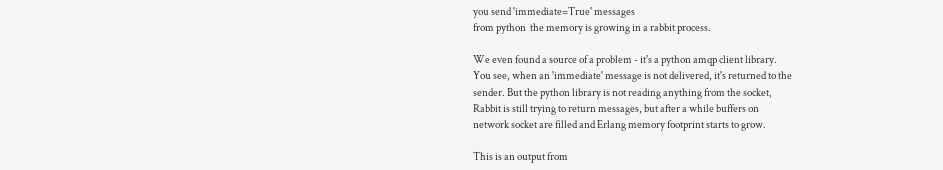you send 'immediate=True' messages
from python  the memory is growing in a rabbit process.

We even found a source of a problem - it's a python amqp client library.
You see, when an 'immediate' message is not delivered, it's returned to the
sender. But the python library is not reading anything from the socket,
Rabbit is still trying to return messages, but after a while buffers on
network socket are filled and Erlang memory footprint starts to grow.

This is an output from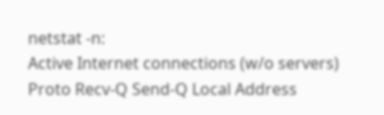netstat -n:
Active Internet connections (w/o servers)
Proto Recv-Q Send-Q Local Address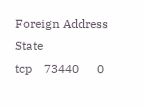Foreign Address         State
tcp    73440      0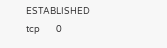ESTABLISHED
tcp        0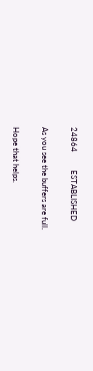24864         ESTABLISHED

As you see the buffers are full.

Hope that helps.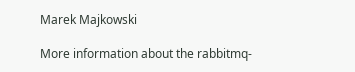Marek Majkowski

More information about the rabbitmq-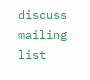discuss mailing list